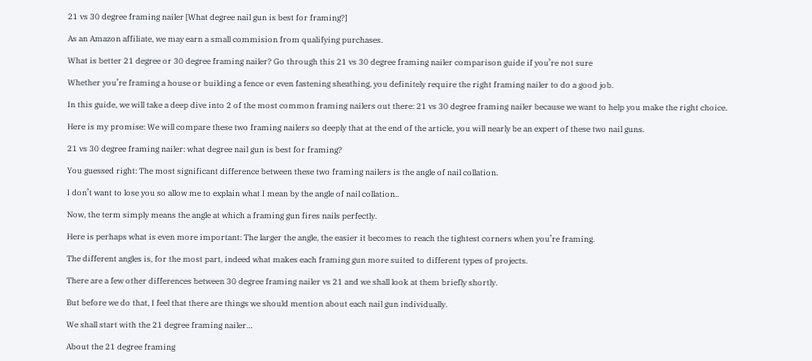21 vs 30 degree framing nailer [What degree nail gun is best for framing?]

As an Amazon affiliate, we may earn a small commision from qualifying purchases.

What is better 21 degree or 30 degree framing nailer? Go through this 21 vs 30 degree framing nailer comparison guide if you’re not sure

Whether you’re framing a house or building a fence or even fastening sheathing, you definitely require the right framing nailer to do a good job.

In this guide, we will take a deep dive into 2 of the most common framing nailers out there: 21 vs 30 degree framing nailer because we want to help you make the right choice.

Here is my promise: We will compare these two framing nailers so deeply that at the end of the article, you will nearly be an expert of these two nail guns.

21 vs 30 degree framing nailer: what degree nail gun is best for framing?

You guessed right: The most significant difference between these two framing nailers is the angle of nail collation.

I don’t want to lose you so allow me to explain what I mean by the angle of nail collation..

Now, the term simply means the angle at which a framing gun fires nails perfectly.

Here is perhaps what is even more important: The larger the angle, the easier it becomes to reach the tightest corners when you’re framing.

The different angles is, for the most part, indeed what makes each framing gun more suited to different types of projects.

There are a few other differences between 30 degree framing nailer vs 21 and we shall look at them briefly shortly.

But before we do that, I feel that there are things we should mention about each nail gun individually.

We shall start with the 21 degree framing nailer…

About the 21 degree framing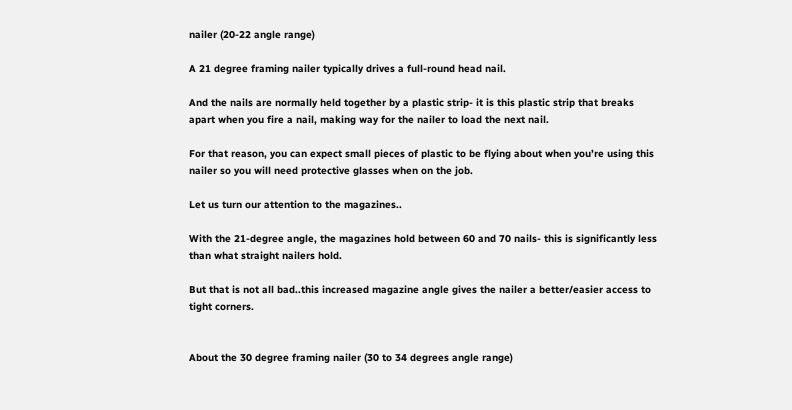nailer (20-22 angle range)

A 21 degree framing nailer typically drives a full-round head nail.

And the nails are normally held together by a plastic strip- it is this plastic strip that breaks apart when you fire a nail, making way for the nailer to load the next nail.

For that reason, you can expect small pieces of plastic to be flying about when you’re using this nailer so you will need protective glasses when on the job.

Let us turn our attention to the magazines..

With the 21-degree angle, the magazines hold between 60 and 70 nails- this is significantly less than what straight nailers hold.

But that is not all bad..this increased magazine angle gives the nailer a better/easier access to tight corners.


About the 30 degree framing nailer (30 to 34 degrees angle range)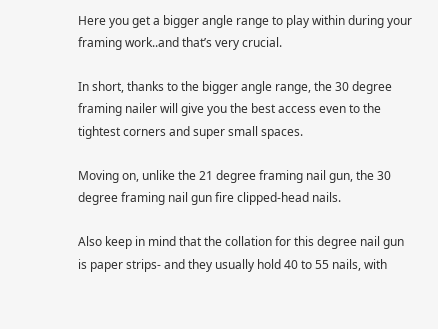Here you get a bigger angle range to play within during your framing work..and that’s very crucial.

In short, thanks to the bigger angle range, the 30 degree framing nailer will give you the best access even to the tightest corners and super small spaces.

Moving on, unlike the 21 degree framing nail gun, the 30 degree framing nail gun fire clipped-head nails.

Also keep in mind that the collation for this degree nail gun is paper strips- and they usually hold 40 to 55 nails, with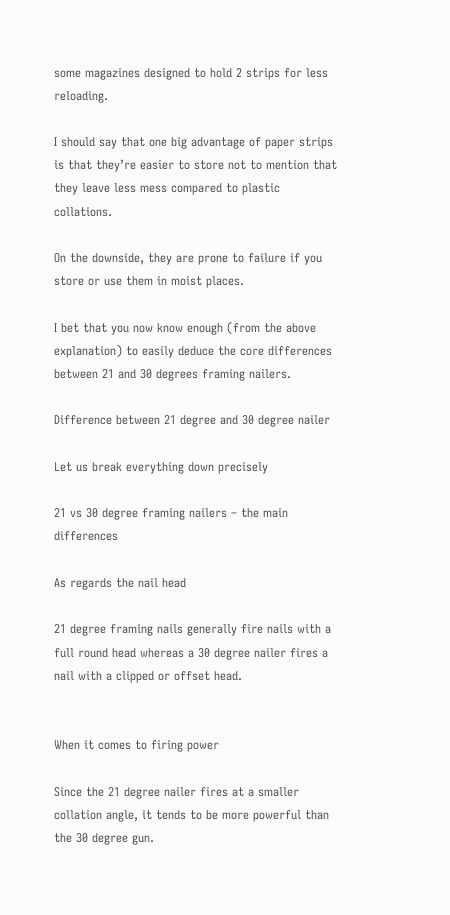some magazines designed to hold 2 strips for less reloading.

I should say that one big advantage of paper strips is that they’re easier to store not to mention that they leave less mess compared to plastic collations.

On the downside, they are prone to failure if you store or use them in moist places.

I bet that you now know enough (from the above explanation) to easily deduce the core differences between 21 and 30 degrees framing nailers.

Difference between 21 degree and 30 degree nailer

Let us break everything down precisely

21 vs 30 degree framing nailers – the main differences

As regards the nail head

21 degree framing nails generally fire nails with a full round head whereas a 30 degree nailer fires a nail with a clipped or offset head.


When it comes to firing power

Since the 21 degree nailer fires at a smaller collation angle, it tends to be more powerful than the 30 degree gun.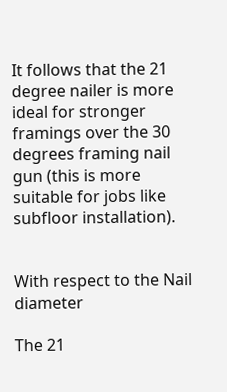It follows that the 21 degree nailer is more ideal for stronger framings over the 30 degrees framing nail gun (this is more suitable for jobs like subfloor installation).


With respect to the Nail diameter

The 21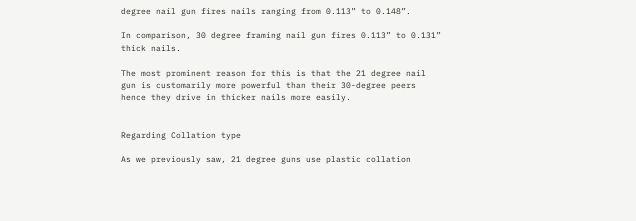degree nail gun fires nails ranging from 0.113” to 0.148”.

In comparison, 30 degree framing nail gun fires 0.113” to 0.131” thick nails.

The most prominent reason for this is that the 21 degree nail gun is customarily more powerful than their 30-degree peers hence they drive in thicker nails more easily.


Regarding Collation type

As we previously saw, 21 degree guns use plastic collation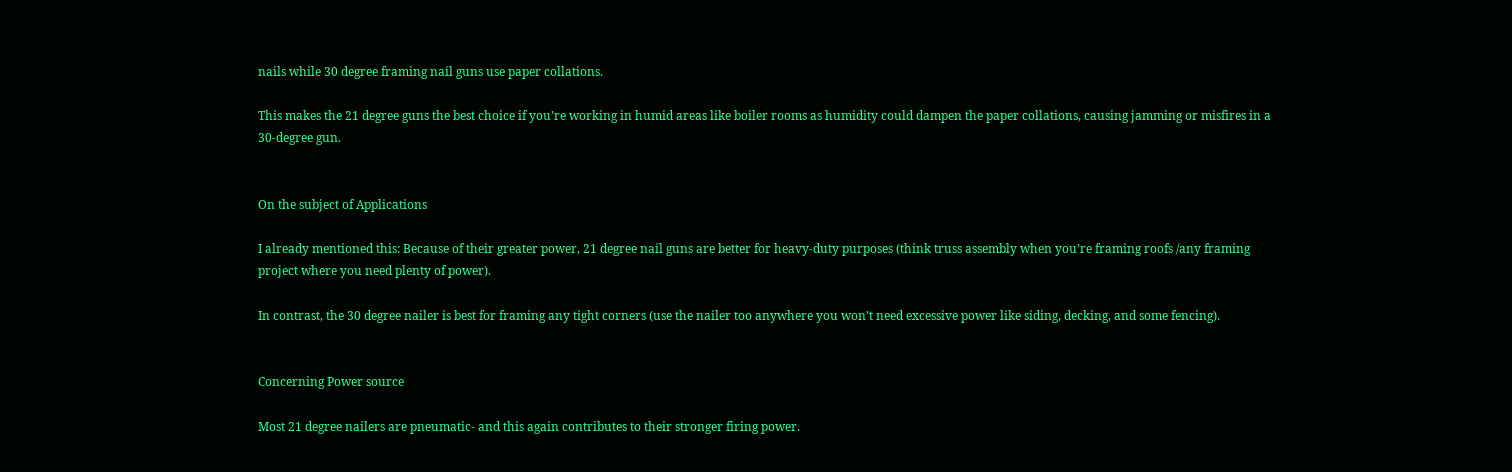nails while 30 degree framing nail guns use paper collations.

This makes the 21 degree guns the best choice if you’re working in humid areas like boiler rooms as humidity could dampen the paper collations, causing jamming or misfires in a 30-degree gun.


On the subject of Applications

I already mentioned this: Because of their greater power, 21 degree nail guns are better for heavy-duty purposes (think truss assembly when you’re framing roofs /any framing project where you need plenty of power).

In contrast, the 30 degree nailer is best for framing any tight corners (use the nailer too anywhere you won’t need excessive power like siding, decking, and some fencing).


Concerning Power source

Most 21 degree nailers are pneumatic- and this again contributes to their stronger firing power.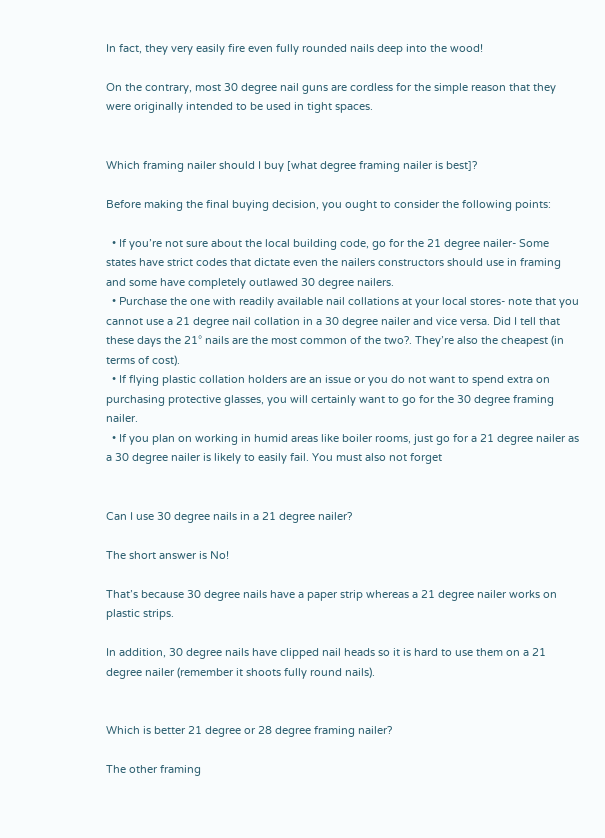In fact, they very easily fire even fully rounded nails deep into the wood!

On the contrary, most 30 degree nail guns are cordless for the simple reason that they were originally intended to be used in tight spaces.


Which framing nailer should I buy [what degree framing nailer is best]?

Before making the final buying decision, you ought to consider the following points:

  • If you’re not sure about the local building code, go for the 21 degree nailer- Some states have strict codes that dictate even the nailers constructors should use in framing and some have completely outlawed 30 degree nailers.
  • Purchase the one with readily available nail collations at your local stores- note that you cannot use a 21 degree nail collation in a 30 degree nailer and vice versa. Did I tell that these days the 21° nails are the most common of the two?. They’re also the cheapest (in terms of cost).
  • If flying plastic collation holders are an issue or you do not want to spend extra on purchasing protective glasses, you will certainly want to go for the 30 degree framing nailer.
  • If you plan on working in humid areas like boiler rooms, just go for a 21 degree nailer as a 30 degree nailer is likely to easily fail. You must also not forget


Can I use 30 degree nails in a 21 degree nailer?

The short answer is No!

That’s because 30 degree nails have a paper strip whereas a 21 degree nailer works on plastic strips.

In addition, 30 degree nails have clipped nail heads so it is hard to use them on a 21 degree nailer (remember it shoots fully round nails).


Which is better 21 degree or 28 degree framing nailer?

The other framing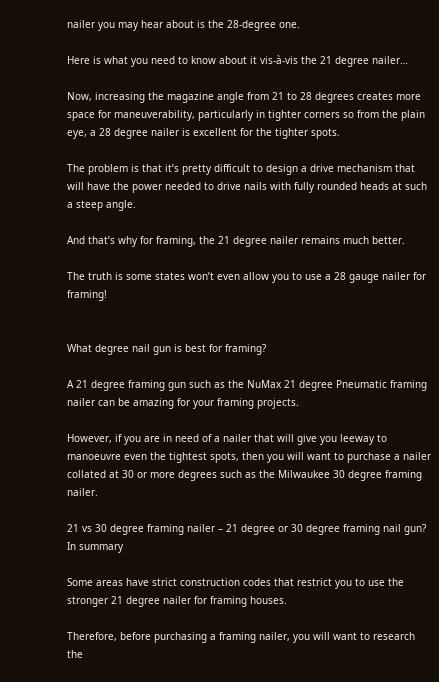nailer you may hear about is the 28-degree one.

Here is what you need to know about it vis-à-vis the 21 degree nailer…

Now, increasing the magazine angle from 21 to 28 degrees creates more space for maneuverability, particularly in tighter corners so from the plain eye, a 28 degree nailer is excellent for the tighter spots.

The problem is that it’s pretty difficult to design a drive mechanism that will have the power needed to drive nails with fully rounded heads at such a steep angle.

And that’s why for framing, the 21 degree nailer remains much better.

The truth is some states won’t even allow you to use a 28 gauge nailer for framing!


What degree nail gun is best for framing?

A 21 degree framing gun such as the NuMax 21 degree Pneumatic framing nailer can be amazing for your framing projects.

However, if you are in need of a nailer that will give you leeway to manoeuvre even the tightest spots, then you will want to purchase a nailer collated at 30 or more degrees such as the Milwaukee 30 degree framing nailer.

21 vs 30 degree framing nailer – 21 degree or 30 degree framing nail gun? In summary

Some areas have strict construction codes that restrict you to use the stronger 21 degree nailer for framing houses.

Therefore, before purchasing a framing nailer, you will want to research the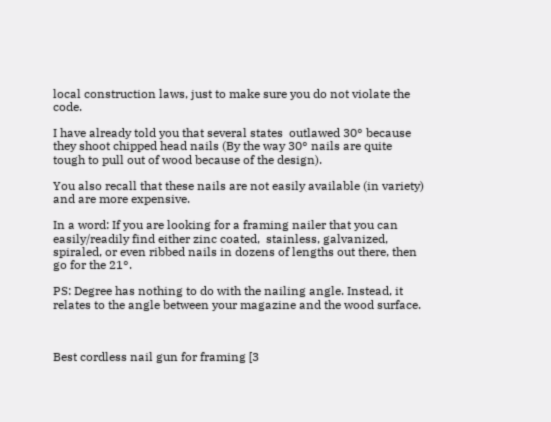local construction laws, just to make sure you do not violate the code.

I have already told you that several states  outlawed 30° because they shoot chipped head nails (By the way 30° nails are quite tough to pull out of wood because of the design).

You also recall that these nails are not easily available (in variety) and are more expensive.

In a word: If you are looking for a framing nailer that you can easily/readily find either zinc coated,  stainless, galvanized, spiraled, or even ribbed nails in dozens of lengths out there, then go for the 21°.

PS: Degree has nothing to do with the nailing angle. Instead, it relates to the angle between your magazine and the wood surface.



Best cordless nail gun for framing [3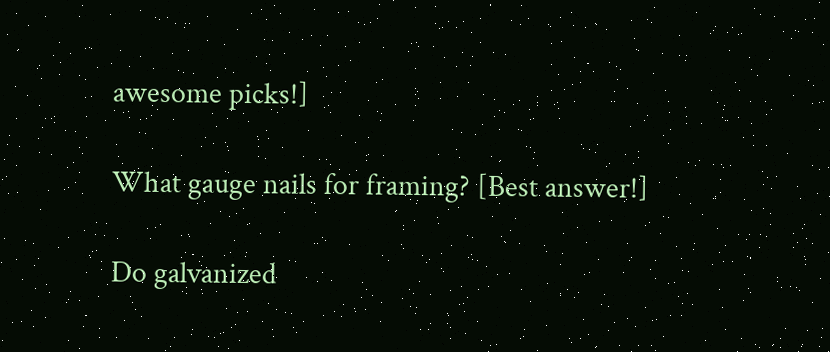awesome picks!]

What gauge nails for framing? [Best answer!]

Do galvanized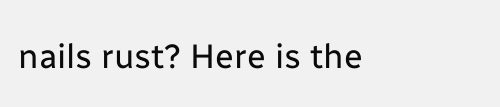nails rust? Here is the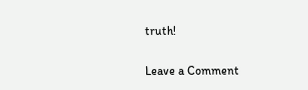truth!

Leave a Comment